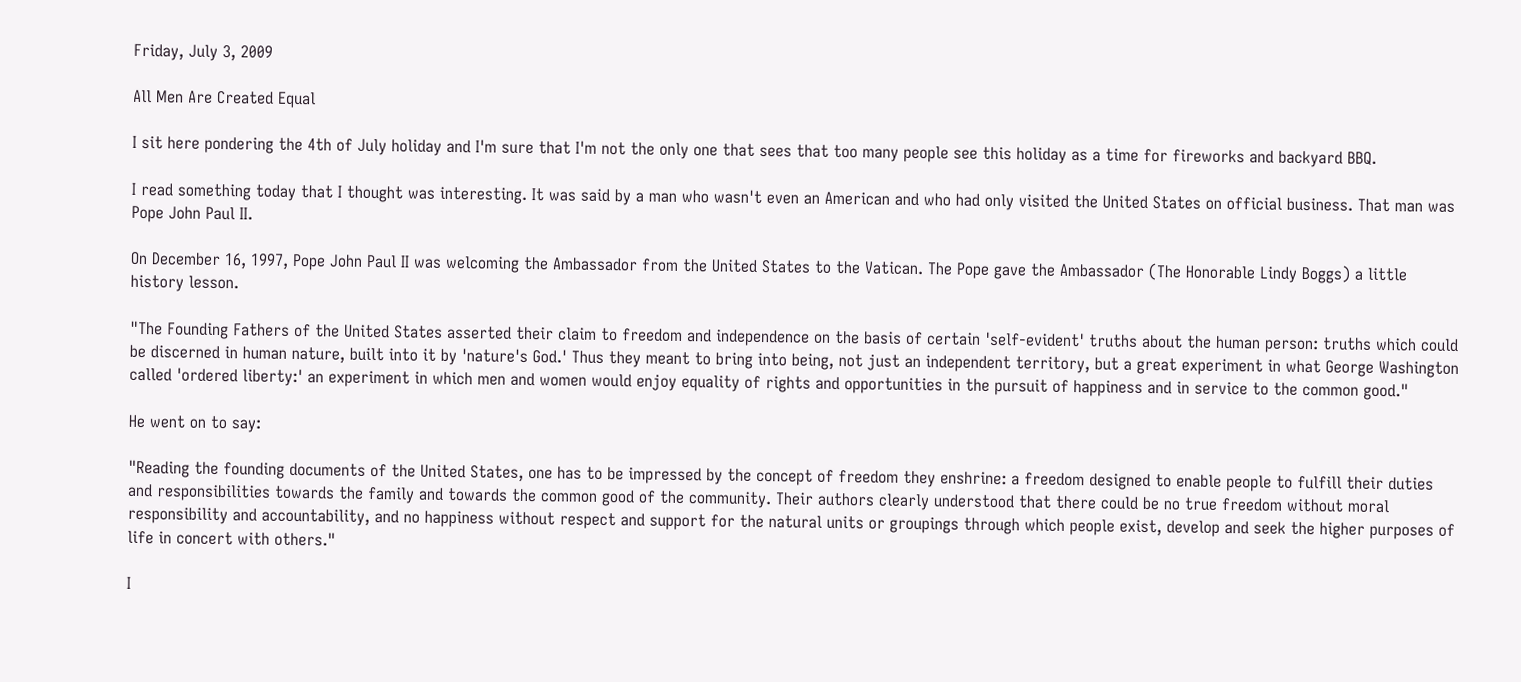Friday, July 3, 2009

All Men Are Created Equal

I sit here pondering the 4th of July holiday and I'm sure that I'm not the only one that sees that too many people see this holiday as a time for fireworks and backyard BBQ.

I read something today that I thought was interesting. It was said by a man who wasn't even an American and who had only visited the United States on official business. That man was Pope John Paul II.

On December 16, 1997, Pope John Paul II was welcoming the Ambassador from the United States to the Vatican. The Pope gave the Ambassador (The Honorable Lindy Boggs) a little history lesson.

"The Founding Fathers of the United States asserted their claim to freedom and independence on the basis of certain 'self-evident' truths about the human person: truths which could be discerned in human nature, built into it by 'nature's God.' Thus they meant to bring into being, not just an independent territory, but a great experiment in what George Washington called 'ordered liberty:' an experiment in which men and women would enjoy equality of rights and opportunities in the pursuit of happiness and in service to the common good."

He went on to say:

"Reading the founding documents of the United States, one has to be impressed by the concept of freedom they enshrine: a freedom designed to enable people to fulfill their duties and responsibilities towards the family and towards the common good of the community. Their authors clearly understood that there could be no true freedom without moral responsibility and accountability, and no happiness without respect and support for the natural units or groupings through which people exist, develop and seek the higher purposes of life in concert with others."

I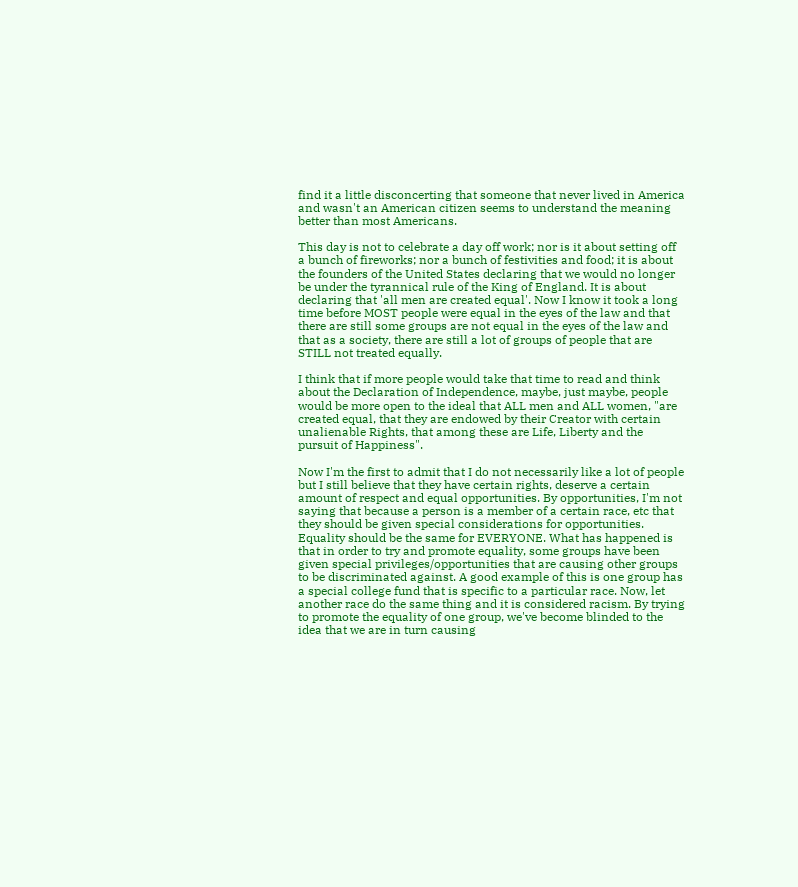find it a little disconcerting that someone that never lived in America and wasn't an American citizen seems to understand the meaning better than most Americans.

This day is not to celebrate a day off work; nor is it about setting off a bunch of fireworks; nor a bunch of festivities and food; it is about the founders of the United States declaring that we would no longer be under the tyrannical rule of the King of England. It is about declaring that 'all men are created equal'. Now I know it took a long time before MOST people were equal in the eyes of the law and that there are still some groups are not equal in the eyes of the law and that as a society, there are still a lot of groups of people that are STILL not treated equally.

I think that if more people would take that time to read and think about the Declaration of Independence, maybe, just maybe, people would be more open to the ideal that ALL men and ALL women, "are created equal, that they are endowed by their Creator with certain unalienable Rights, that among these are Life, Liberty and the pursuit of Happiness".

Now I'm the first to admit that I do not necessarily like a lot of people but I still believe that they have certain rights, deserve a certain amount of respect and equal opportunities. By opportunities, I'm not saying that because a person is a member of a certain race, etc that they should be given special considerations for opportunities. Equality should be the same for EVERYONE. What has happened is that in order to try and promote equality, some groups have been given special privileges/opportunities that are causing other groups to be discriminated against. A good example of this is one group has a special college fund that is specific to a particular race. Now, let another race do the same thing and it is considered racism. By trying to promote the equality of one group, we've become blinded to the idea that we are in turn causing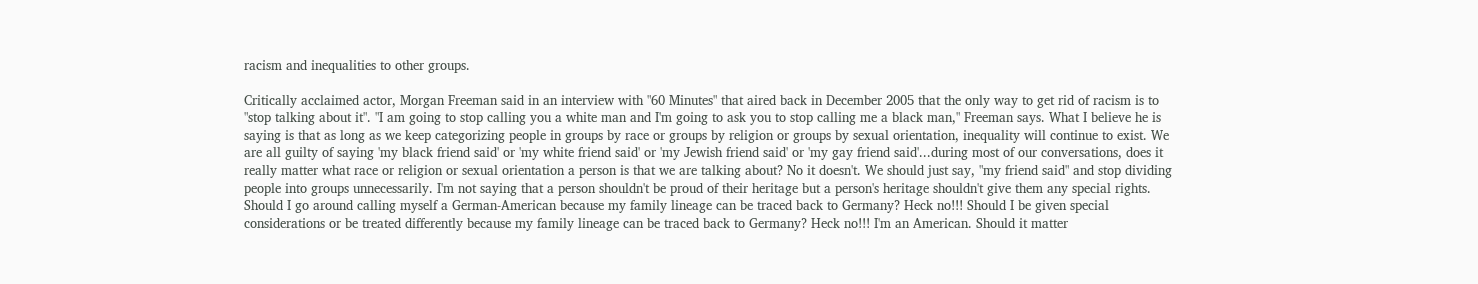racism and inequalities to other groups.

Critically acclaimed actor, Morgan Freeman said in an interview with "60 Minutes" that aired back in December 2005 that the only way to get rid of racism is to "stop talking about it". "I am going to stop calling you a white man and I'm going to ask you to stop calling me a black man," Freeman says. What I believe he is saying is that as long as we keep categorizing people in groups by race or groups by religion or groups by sexual orientation, inequality will continue to exist. We are all guilty of saying 'my black friend said' or 'my white friend said' or 'my Jewish friend said' or 'my gay friend said'...during most of our conversations, does it really matter what race or religion or sexual orientation a person is that we are talking about? No it doesn't. We should just say, "my friend said" and stop dividing people into groups unnecessarily. I'm not saying that a person shouldn't be proud of their heritage but a person's heritage shouldn't give them any special rights. Should I go around calling myself a German-American because my family lineage can be traced back to Germany? Heck no!!! Should I be given special considerations or be treated differently because my family lineage can be traced back to Germany? Heck no!!! I'm an American. Should it matter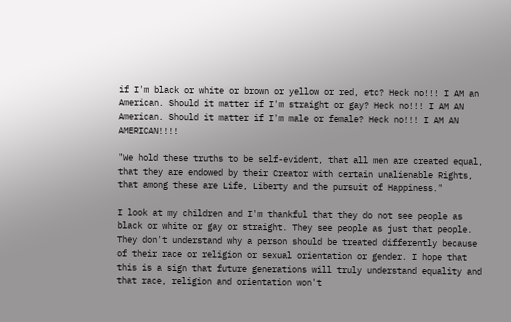if I'm black or white or brown or yellow or red, etc? Heck no!!! I AM an American. Should it matter if I'm straight or gay? Heck no!!! I AM AN American. Should it matter if I'm male or female? Heck no!!! I AM AN AMERICAN!!!!

"We hold these truths to be self-evident, that all men are created equal, that they are endowed by their Creator with certain unalienable Rights, that among these are Life, Liberty and the pursuit of Happiness."

I look at my children and I'm thankful that they do not see people as black or white or gay or straight. They see people as just that people. They don't understand why a person should be treated differently because of their race or religion or sexual orientation or gender. I hope that this is a sign that future generations will truly understand equality and that race, religion and orientation won't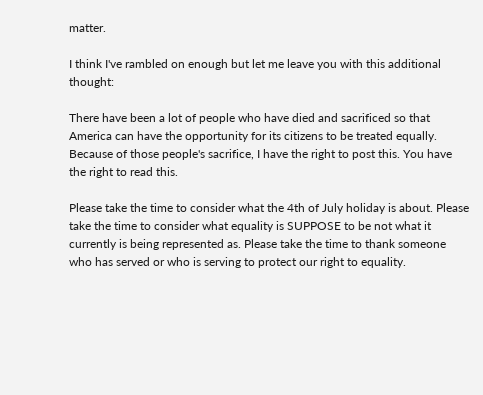matter.

I think I've rambled on enough but let me leave you with this additional thought:

There have been a lot of people who have died and sacrificed so that America can have the opportunity for its citizens to be treated equally. Because of those people's sacrifice, I have the right to post this. You have the right to read this.

Please take the time to consider what the 4th of July holiday is about. Please take the time to consider what equality is SUPPOSE to be not what it currently is being represented as. Please take the time to thank someone who has served or who is serving to protect our right to equality.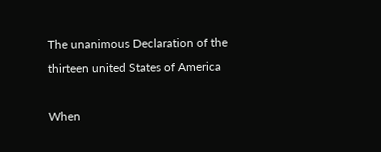The unanimous Declaration of the thirteen united States of America

When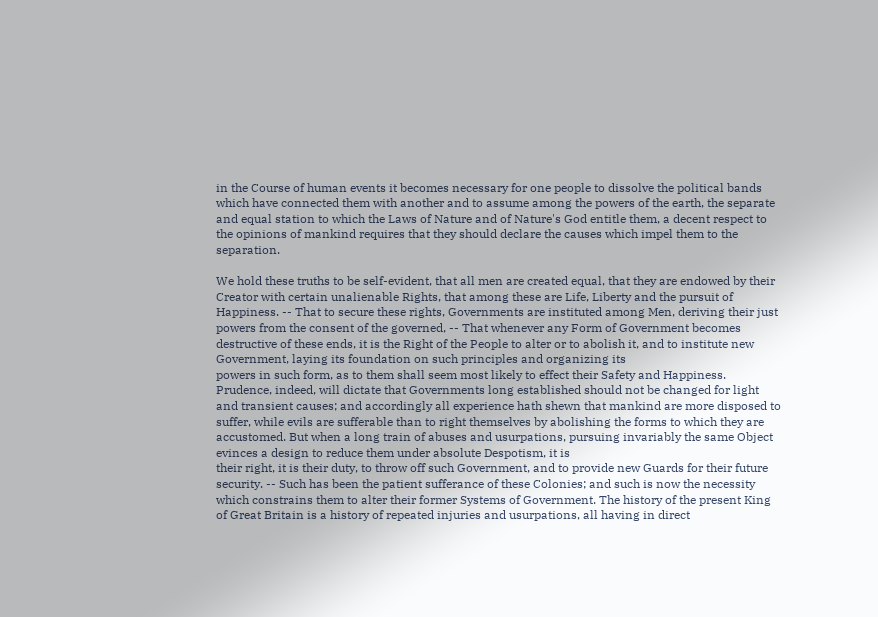in the Course of human events it becomes necessary for one people to dissolve the political bands which have connected them with another and to assume among the powers of the earth, the separate and equal station to which the Laws of Nature and of Nature's God entitle them, a decent respect to the opinions of mankind requires that they should declare the causes which impel them to the separation.

We hold these truths to be self-evident, that all men are created equal, that they are endowed by their Creator with certain unalienable Rights, that among these are Life, Liberty and the pursuit of Happiness. -- That to secure these rights, Governments are instituted among Men, deriving their just powers from the consent of the governed, -- That whenever any Form of Government becomes destructive of these ends, it is the Right of the People to alter or to abolish it, and to institute new Government, laying its foundation on such principles and organizing its
powers in such form, as to them shall seem most likely to effect their Safety and Happiness. Prudence, indeed, will dictate that Governments long established should not be changed for light and transient causes; and accordingly all experience hath shewn that mankind are more disposed to suffer, while evils are sufferable than to right themselves by abolishing the forms to which they are accustomed. But when a long train of abuses and usurpations, pursuing invariably the same Object evinces a design to reduce them under absolute Despotism, it is
their right, it is their duty, to throw off such Government, and to provide new Guards for their future security. -- Such has been the patient sufferance of these Colonies; and such is now the necessity which constrains them to alter their former Systems of Government. The history of the present King of Great Britain is a history of repeated injuries and usurpations, all having in direct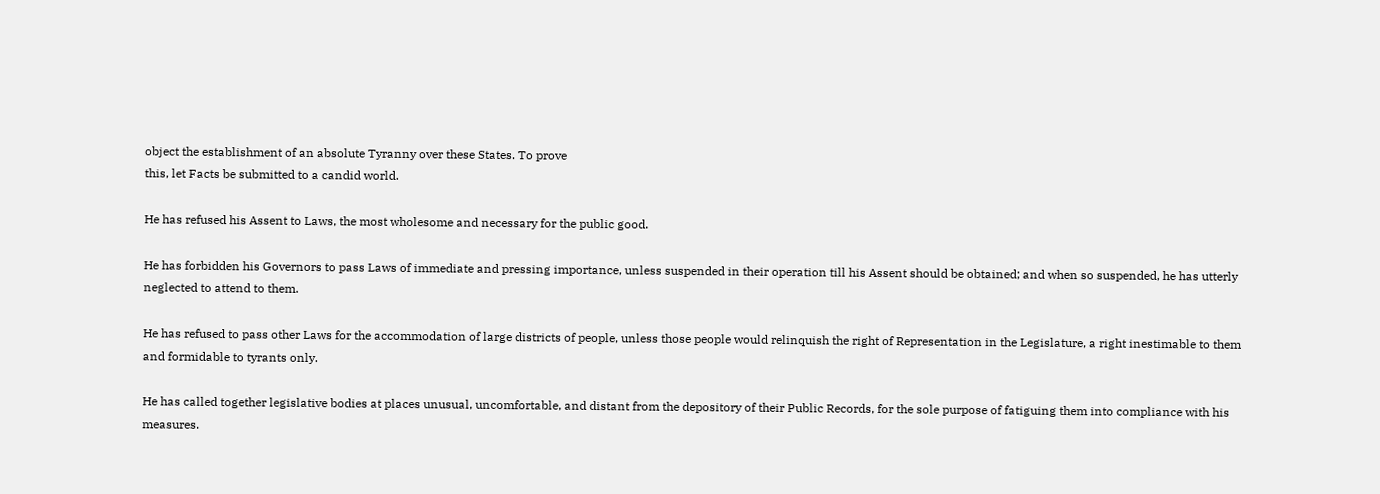object the establishment of an absolute Tyranny over these States. To prove
this, let Facts be submitted to a candid world.

He has refused his Assent to Laws, the most wholesome and necessary for the public good.

He has forbidden his Governors to pass Laws of immediate and pressing importance, unless suspended in their operation till his Assent should be obtained; and when so suspended, he has utterly neglected to attend to them.

He has refused to pass other Laws for the accommodation of large districts of people, unless those people would relinquish the right of Representation in the Legislature, a right inestimable to them and formidable to tyrants only.

He has called together legislative bodies at places unusual, uncomfortable, and distant from the depository of their Public Records, for the sole purpose of fatiguing them into compliance with his measures.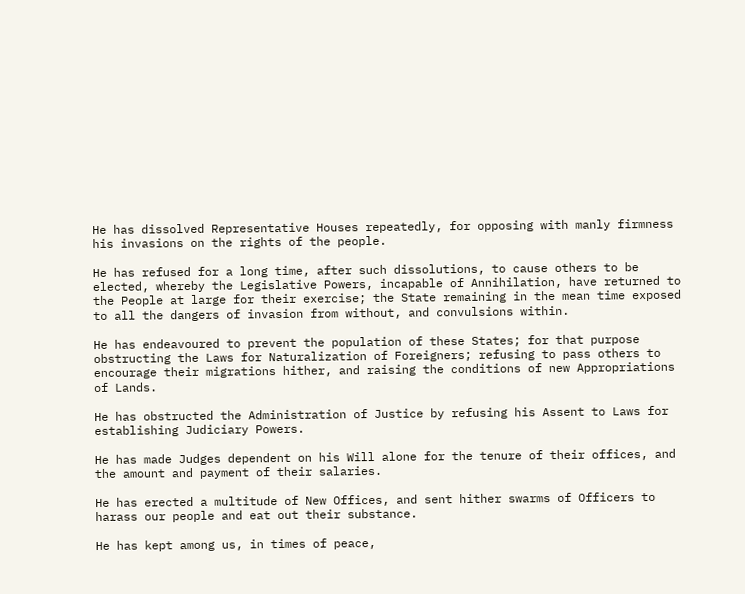He has dissolved Representative Houses repeatedly, for opposing with manly firmness his invasions on the rights of the people.

He has refused for a long time, after such dissolutions, to cause others to be elected, whereby the Legislative Powers, incapable of Annihilation, have returned to the People at large for their exercise; the State remaining in the mean time exposed to all the dangers of invasion from without, and convulsions within.

He has endeavoured to prevent the population of these States; for that purpose obstructing the Laws for Naturalization of Foreigners; refusing to pass others to encourage their migrations hither, and raising the conditions of new Appropriations of Lands.

He has obstructed the Administration of Justice by refusing his Assent to Laws for establishing Judiciary Powers.

He has made Judges dependent on his Will alone for the tenure of their offices, and the amount and payment of their salaries.

He has erected a multitude of New Offices, and sent hither swarms of Officers to harass our people and eat out their substance.

He has kept among us, in times of peace,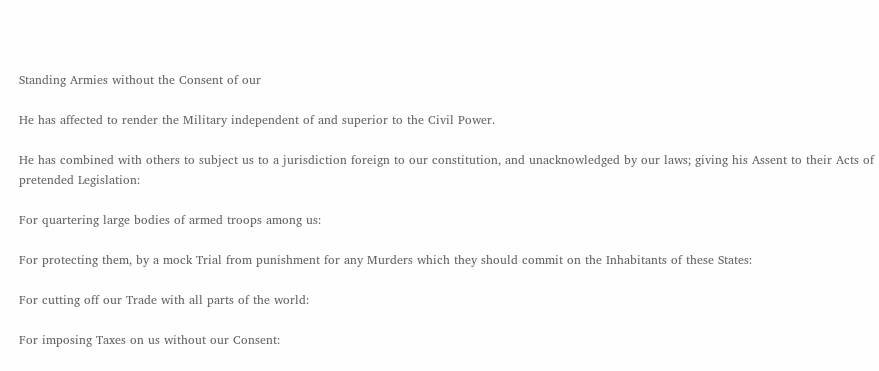Standing Armies without the Consent of our

He has affected to render the Military independent of and superior to the Civil Power.

He has combined with others to subject us to a jurisdiction foreign to our constitution, and unacknowledged by our laws; giving his Assent to their Acts of pretended Legislation:

For quartering large bodies of armed troops among us:

For protecting them, by a mock Trial from punishment for any Murders which they should commit on the Inhabitants of these States:

For cutting off our Trade with all parts of the world:

For imposing Taxes on us without our Consent: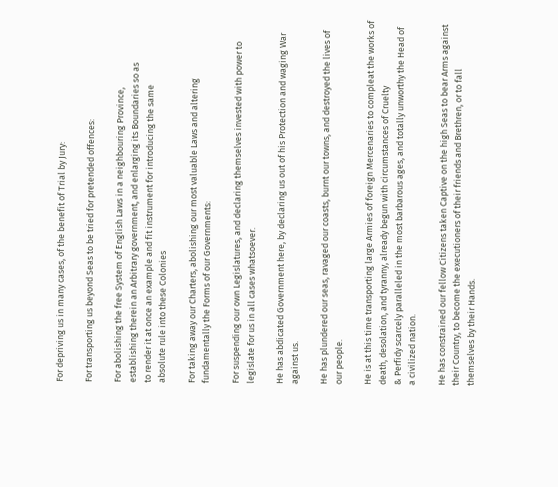For depriving us in many cases, of the benefit of Trial by Jury:

For transporting us beyond Seas to be tried for pretended offences:

For abolishing the free System of English Laws in a neighbouring Province,
establishing therein an Arbitrary government, and enlarging its Boundaries so as
to render it at once an example and fit instrument for introducing the same
absolute rule into these Colonies

For taking away our Charters, abolishing our most valuable Laws and altering fundamentally the Forms of our Governments:

For suspending our own Legislatures, and declaring themselves invested with power to legislate for us in all cases whatsoever.

He has abdicated Government here, by declaring us out of his Protection and waging War against us.

He has plundered our seas, ravaged our coasts, burnt our towns, and destroyed the lives of our people.

He is at this time transporting large Armies of foreign Mercenaries to compleat the works of death, desolation, and tyranny, already begun with circumstances of Cruelty
& Perfidy scarcely paralleled in the most barbarous ages, and totally unworthy the Head of a civilized nation.

He has constrained our fellow Citizens taken Captive on the high Seas to bear Arms against their Country, to become the executioners of their friends and Brethren, or to fall themselves by their Hands.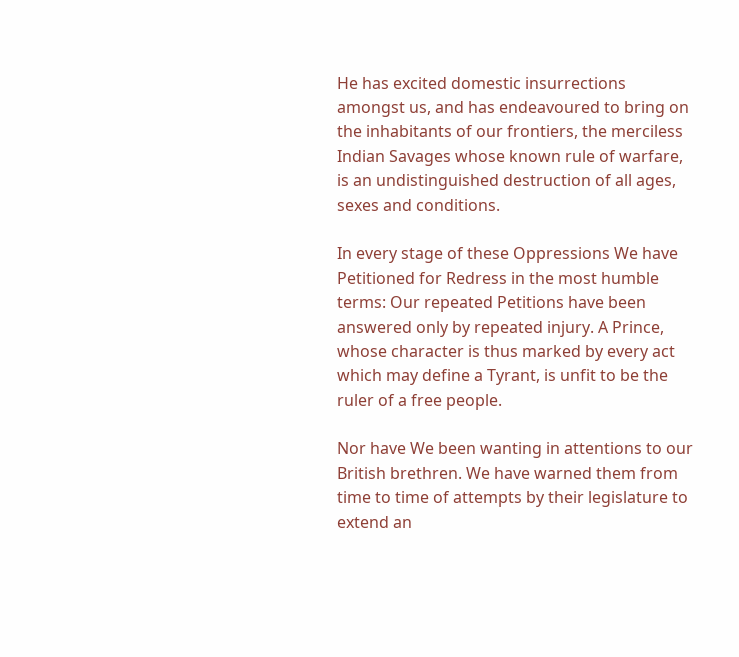He has excited domestic insurrections amongst us, and has endeavoured to bring on the inhabitants of our frontiers, the merciless Indian Savages whose known rule of warfare, is an undistinguished destruction of all ages, sexes and conditions.

In every stage of these Oppressions We have Petitioned for Redress in the most humble terms: Our repeated Petitions have been answered only by repeated injury. A Prince, whose character is thus marked by every act which may define a Tyrant, is unfit to be the ruler of a free people.

Nor have We been wanting in attentions to our British brethren. We have warned them from time to time of attempts by their legislature to extend an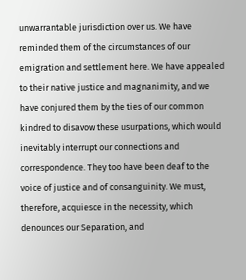unwarrantable jurisdiction over us. We have reminded them of the circumstances of our emigration and settlement here. We have appealed to their native justice and magnanimity, and we have conjured them by the ties of our common kindred to disavow these usurpations, which would inevitably interrupt our connections and correspondence. They too have been deaf to the voice of justice and of consanguinity. We must, therefore, acquiesce in the necessity, which denounces our Separation, and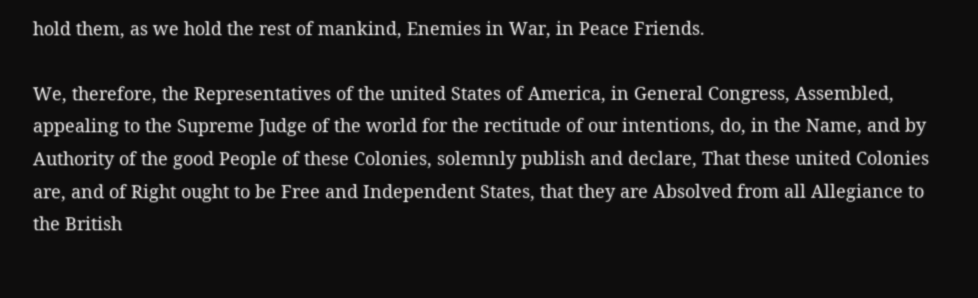hold them, as we hold the rest of mankind, Enemies in War, in Peace Friends.

We, therefore, the Representatives of the united States of America, in General Congress, Assembled, appealing to the Supreme Judge of the world for the rectitude of our intentions, do, in the Name, and by Authority of the good People of these Colonies, solemnly publish and declare, That these united Colonies are, and of Right ought to be Free and Independent States, that they are Absolved from all Allegiance to the British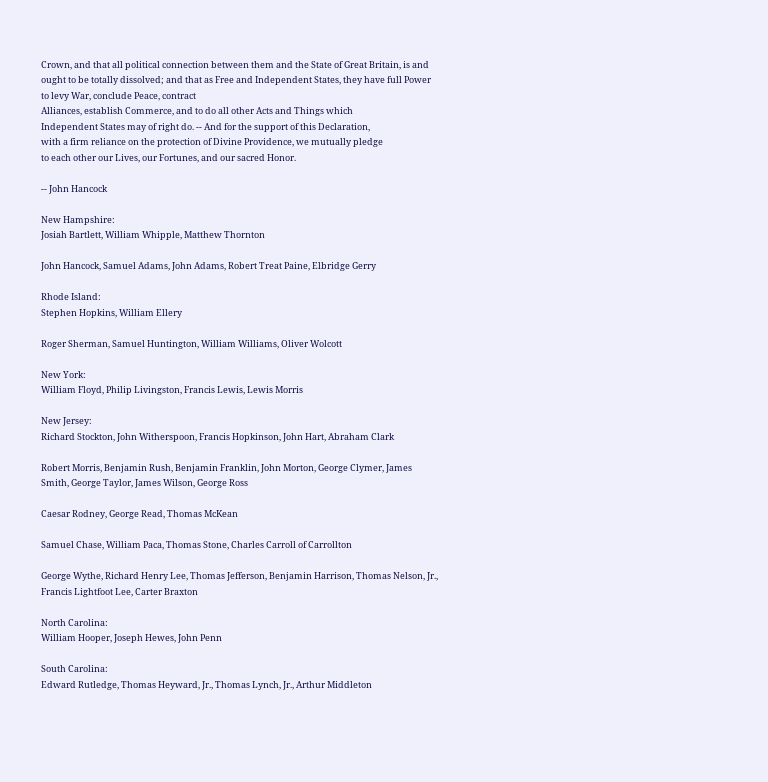Crown, and that all political connection between them and the State of Great Britain, is and ought to be totally dissolved; and that as Free and Independent States, they have full Power to levy War, conclude Peace, contract
Alliances, establish Commerce, and to do all other Acts and Things which
Independent States may of right do. -- And for the support of this Declaration,
with a firm reliance on the protection of Divine Providence, we mutually pledge
to each other our Lives, our Fortunes, and our sacred Honor.

-- John Hancock

New Hampshire:
Josiah Bartlett, William Whipple, Matthew Thornton

John Hancock, Samuel Adams, John Adams, Robert Treat Paine, Elbridge Gerry

Rhode Island:
Stephen Hopkins, William Ellery

Roger Sherman, Samuel Huntington, William Williams, Oliver Wolcott

New York:
William Floyd, Philip Livingston, Francis Lewis, Lewis Morris

New Jersey:
Richard Stockton, John Witherspoon, Francis Hopkinson, John Hart, Abraham Clark

Robert Morris, Benjamin Rush, Benjamin Franklin, John Morton, George Clymer, James Smith, George Taylor, James Wilson, George Ross

Caesar Rodney, George Read, Thomas McKean

Samuel Chase, William Paca, Thomas Stone, Charles Carroll of Carrollton

George Wythe, Richard Henry Lee, Thomas Jefferson, Benjamin Harrison, Thomas Nelson, Jr., Francis Lightfoot Lee, Carter Braxton

North Carolina:
William Hooper, Joseph Hewes, John Penn

South Carolina:
Edward Rutledge, Thomas Heyward, Jr., Thomas Lynch, Jr., Arthur Middleton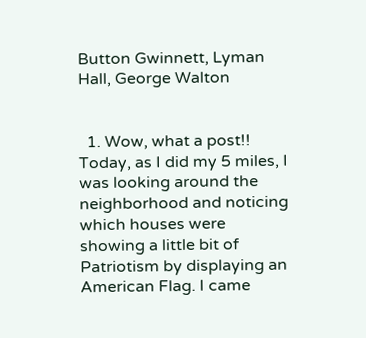Button Gwinnett, Lyman Hall, George Walton


  1. Wow, what a post!! Today, as I did my 5 miles, I was looking around the neighborhood and noticing which houses were showing a little bit of Patriotism by displaying an American Flag. I came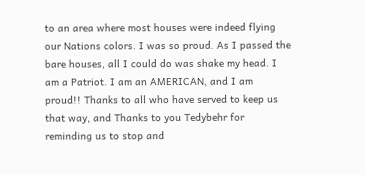to an area where most houses were indeed flying our Nations colors. I was so proud. As I passed the bare houses, all I could do was shake my head. I am a Patriot. I am an AMERICAN, and I am proud!! Thanks to all who have served to keep us that way, and Thanks to you Tedybehr for reminding us to stop and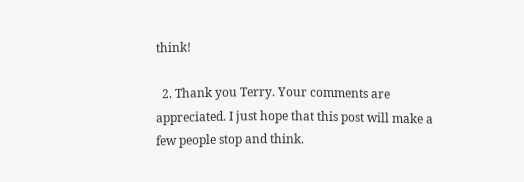think!

  2. Thank you Terry. Your comments are appreciated. I just hope that this post will make a few people stop and think.